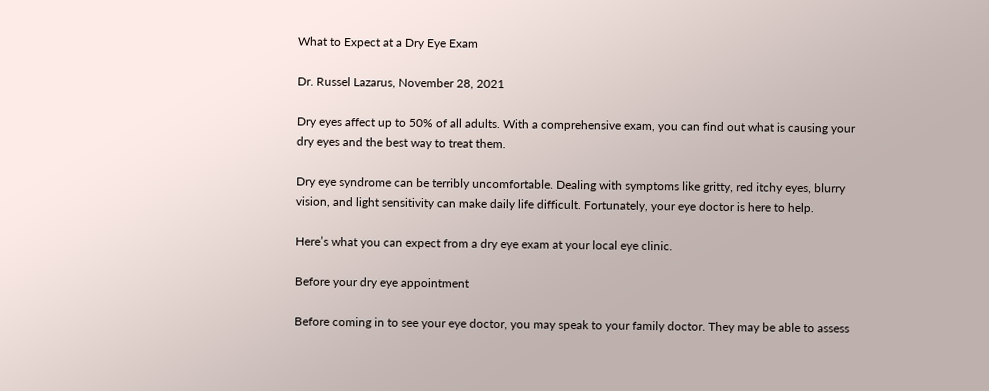What to Expect at a Dry Eye Exam

Dr. Russel Lazarus, November 28, 2021

Dry eyes affect up to 50% of all adults. With a comprehensive exam, you can find out what is causing your dry eyes and the best way to treat them.

Dry eye syndrome can be terribly uncomfortable. Dealing with symptoms like gritty, red itchy eyes, blurry vision, and light sensitivity can make daily life difficult. Fortunately, your eye doctor is here to help.

Here’s what you can expect from a dry eye exam at your local eye clinic.

Before your dry eye appointment

Before coming in to see your eye doctor, you may speak to your family doctor. They may be able to assess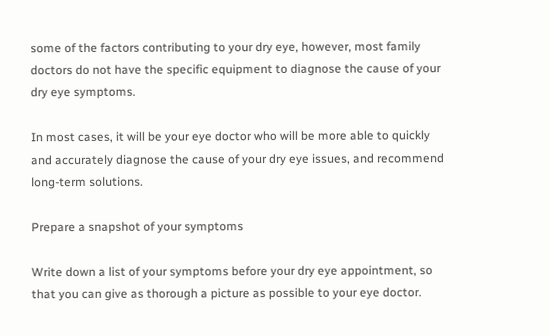some of the factors contributing to your dry eye, however, most family doctors do not have the specific equipment to diagnose the cause of your dry eye symptoms.

In most cases, it will be your eye doctor who will be more able to quickly and accurately diagnose the cause of your dry eye issues, and recommend long-term solutions.

Prepare a snapshot of your symptoms

Write down a list of your symptoms before your dry eye appointment, so that you can give as thorough a picture as possible to your eye doctor.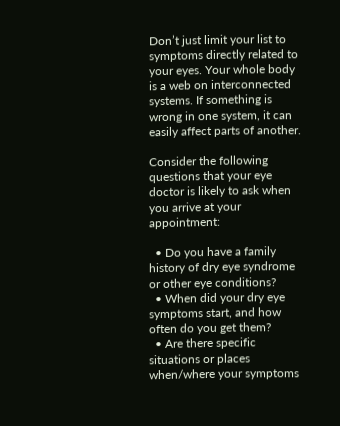Don’t just limit your list to symptoms directly related to your eyes. Your whole body is a web on interconnected systems. If something is wrong in one system, it can easily affect parts of another.

Consider the following questions that your eye doctor is likely to ask when you arrive at your appointment:

  • Do you have a family history of dry eye syndrome or other eye conditions?
  • When did your dry eye symptoms start, and how often do you get them?
  • Are there specific situations or places when/where your symptoms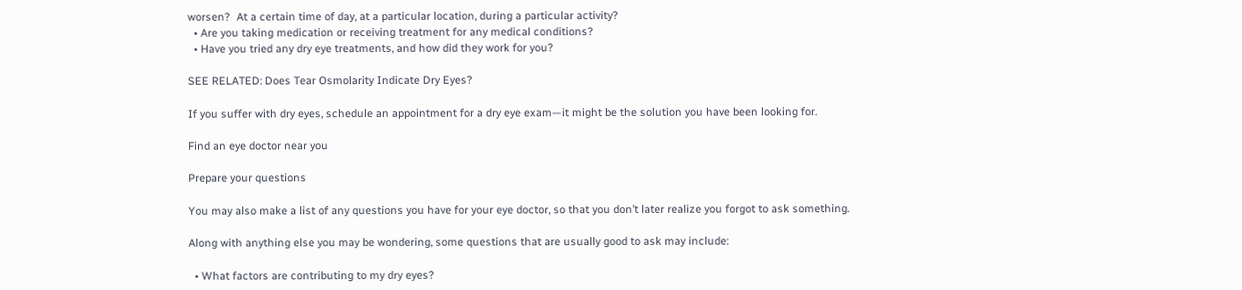worsen?  At a certain time of day, at a particular location, during a particular activity?
  • Are you taking medication or receiving treatment for any medical conditions?
  • Have you tried any dry eye treatments, and how did they work for you?

SEE RELATED: Does Tear Osmolarity Indicate Dry Eyes?

If you suffer with dry eyes, schedule an appointment for a dry eye exam—it might be the solution you have been looking for.

Find an eye doctor near you

Prepare your questions

You may also make a list of any questions you have for your eye doctor, so that you don’t later realize you forgot to ask something.

Along with anything else you may be wondering, some questions that are usually good to ask may include:

  • What factors are contributing to my dry eyes?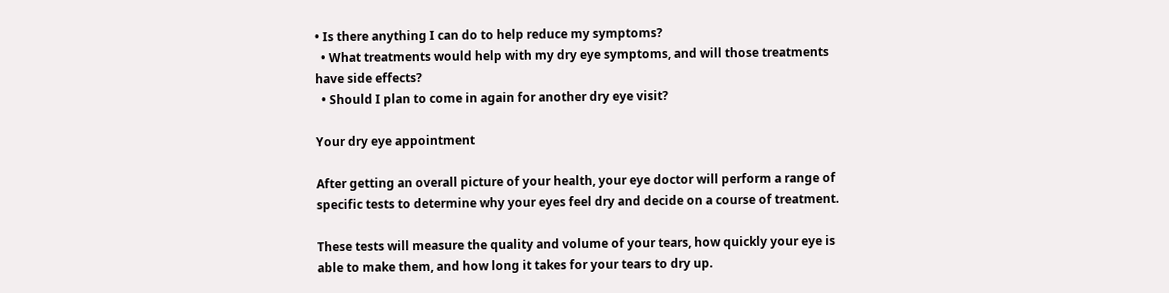• Is there anything I can do to help reduce my symptoms?
  • What treatments would help with my dry eye symptoms, and will those treatments have side effects?
  • Should I plan to come in again for another dry eye visit?

Your dry eye appointment

After getting an overall picture of your health, your eye doctor will perform a range of specific tests to determine why your eyes feel dry and decide on a course of treatment.

These tests will measure the quality and volume of your tears, how quickly your eye is able to make them, and how long it takes for your tears to dry up.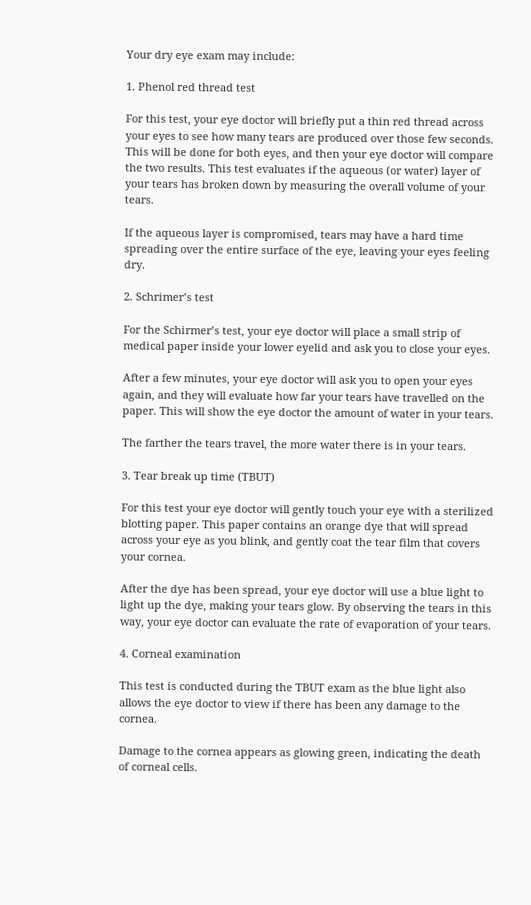Your dry eye exam may include:

1. Phenol red thread test

For this test, your eye doctor will briefly put a thin red thread across your eyes to see how many tears are produced over those few seconds. This will be done for both eyes, and then your eye doctor will compare the two results. This test evaluates if the aqueous (or water) layer of your tears has broken down by measuring the overall volume of your tears.

If the aqueous layer is compromised, tears may have a hard time spreading over the entire surface of the eye, leaving your eyes feeling dry.

2. Schrimer’s test

For the Schirmer’s test, your eye doctor will place a small strip of medical paper inside your lower eyelid and ask you to close your eyes.

After a few minutes, your eye doctor will ask you to open your eyes again, and they will evaluate how far your tears have travelled on the paper. This will show the eye doctor the amount of water in your tears.

The farther the tears travel, the more water there is in your tears.

3. Tear break up time (TBUT)

For this test your eye doctor will gently touch your eye with a sterilized blotting paper. This paper contains an orange dye that will spread across your eye as you blink, and gently coat the tear film that covers your cornea.

After the dye has been spread, your eye doctor will use a blue light to light up the dye, making your tears glow. By observing the tears in this way, your eye doctor can evaluate the rate of evaporation of your tears.

4. Corneal examination

This test is conducted during the TBUT exam as the blue light also allows the eye doctor to view if there has been any damage to the cornea.

Damage to the cornea appears as glowing green, indicating the death of corneal cells.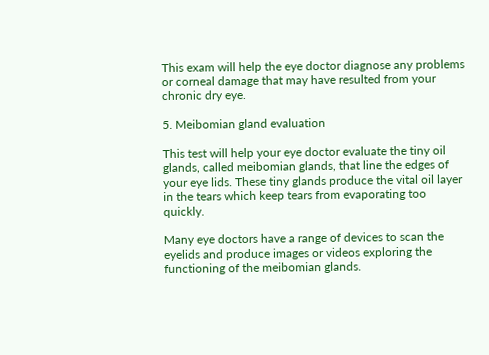This exam will help the eye doctor diagnose any problems or corneal damage that may have resulted from your chronic dry eye.

5. Meibomian gland evaluation

This test will help your eye doctor evaluate the tiny oil glands, called meibomian glands, that line the edges of your eye lids. These tiny glands produce the vital oil layer in the tears which keep tears from evaporating too quickly.

Many eye doctors have a range of devices to scan the eyelids and produce images or videos exploring the functioning of the meibomian glands.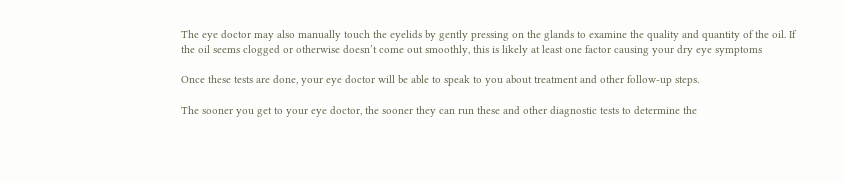The eye doctor may also manually touch the eyelids by gently pressing on the glands to examine the quality and quantity of the oil. If the oil seems clogged or otherwise doesn’t come out smoothly, this is likely at least one factor causing your dry eye symptoms

Once these tests are done, your eye doctor will be able to speak to you about treatment and other follow-up steps.

The sooner you get to your eye doctor, the sooner they can run these and other diagnostic tests to determine the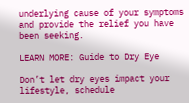underlying cause of your symptoms and provide the relief you have been seeking.

LEARN MORE: Guide to Dry Eye

Don’t let dry eyes impact your lifestyle, schedule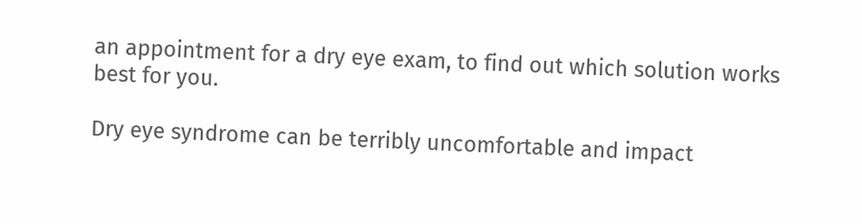an appointment for a dry eye exam, to find out which solution works best for you.

Dry eye syndrome can be terribly uncomfortable and impact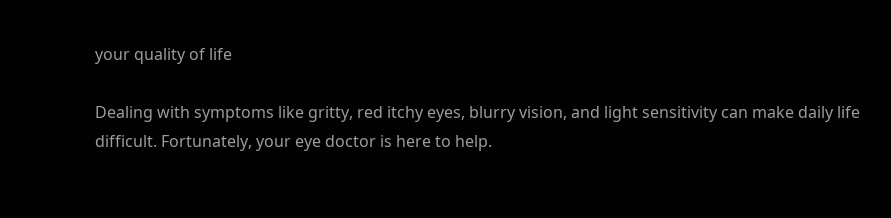your quality of life

Dealing with symptoms like gritty, red itchy eyes, blurry vision, and light sensitivity can make daily life difficult. Fortunately, your eye doctor is here to help.